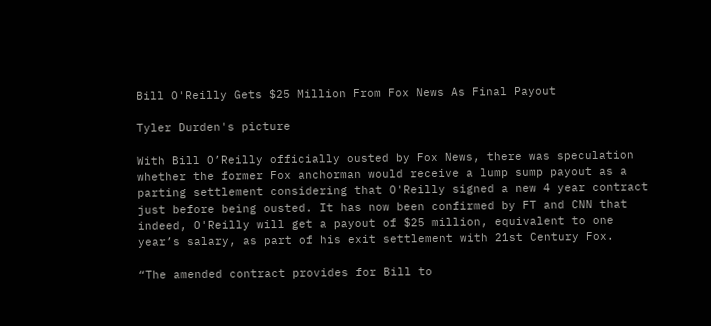Bill O'Reilly Gets $25 Million From Fox News As Final Payout

Tyler Durden's picture

With Bill O’Reilly officially ousted by Fox News, there was speculation whether the former Fox anchorman would receive a lump sump payout as a parting settlement considering that O'Reilly signed a new 4 year contract just before being ousted. It has now been confirmed by FT and CNN that indeed, O'Reilly will get a payout of $25 million, equivalent to one year’s salary, as part of his exit settlement with 21st Century Fox.

“The amended contract provides for Bill to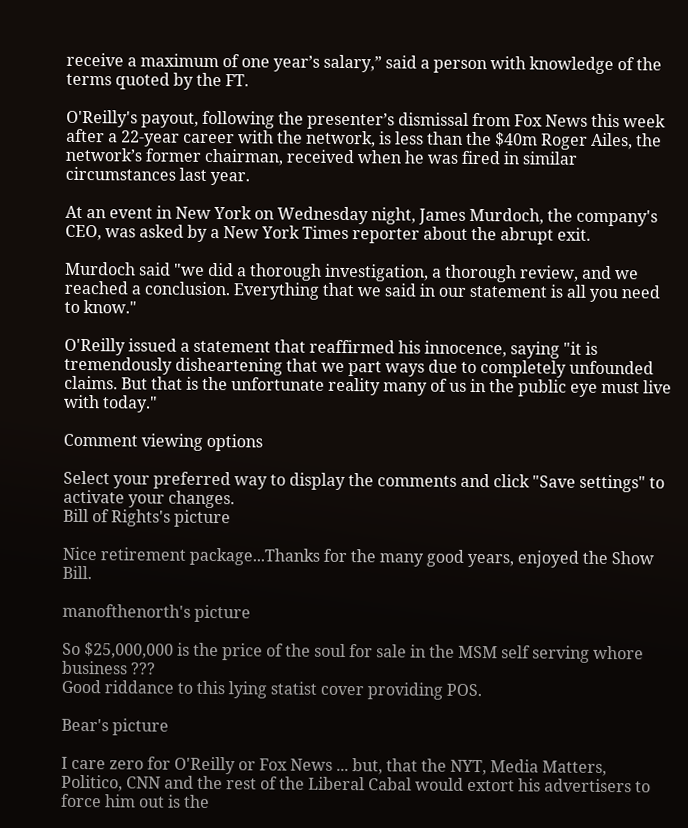receive a maximum of one year’s salary,” said a person with knowledge of the terms quoted by the FT.

O'Reilly's payout, following the presenter’s dismissal from Fox News this week after a 22-year career with the network, is less than the $40m Roger Ailes, the network’s former chairman, received when he was fired in similar circumstances last year.

At an event in New York on Wednesday night, James Murdoch, the company's CEO, was asked by a New York Times reporter about the abrupt exit.

Murdoch said "we did a thorough investigation, a thorough review, and we reached a conclusion. Everything that we said in our statement is all you need to know."

O'Reilly issued a statement that reaffirmed his innocence, saying "it is tremendously disheartening that we part ways due to completely unfounded claims. But that is the unfortunate reality many of us in the public eye must live with today."

Comment viewing options

Select your preferred way to display the comments and click "Save settings" to activate your changes.
Bill of Rights's picture

Nice retirement package...Thanks for the many good years, enjoyed the Show Bill.

manofthenorth's picture

So $25,000,000 is the price of the soul for sale in the MSM self serving whore business ???
Good riddance to this lying statist cover providing POS.

Bear's picture

I care zero for O'Reilly or Fox News ... but, that the NYT, Media Matters, Politico, CNN and the rest of the Liberal Cabal would extort his advertisers to force him out is the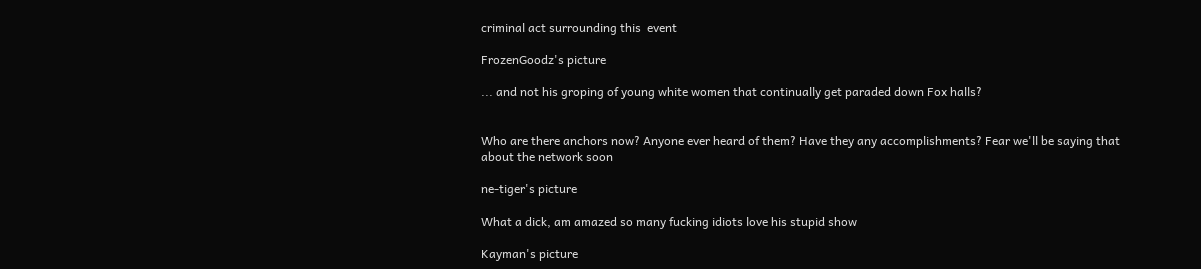criminal act surrounding this  event

FrozenGoodz's picture

... and not his groping of young white women that continually get paraded down Fox halls?


Who are there anchors now? Anyone ever heard of them? Have they any accomplishments? Fear we'll be saying that about the network soon

ne-tiger's picture

What a dick, am amazed so many fucking idiots love his stupid show

Kayman's picture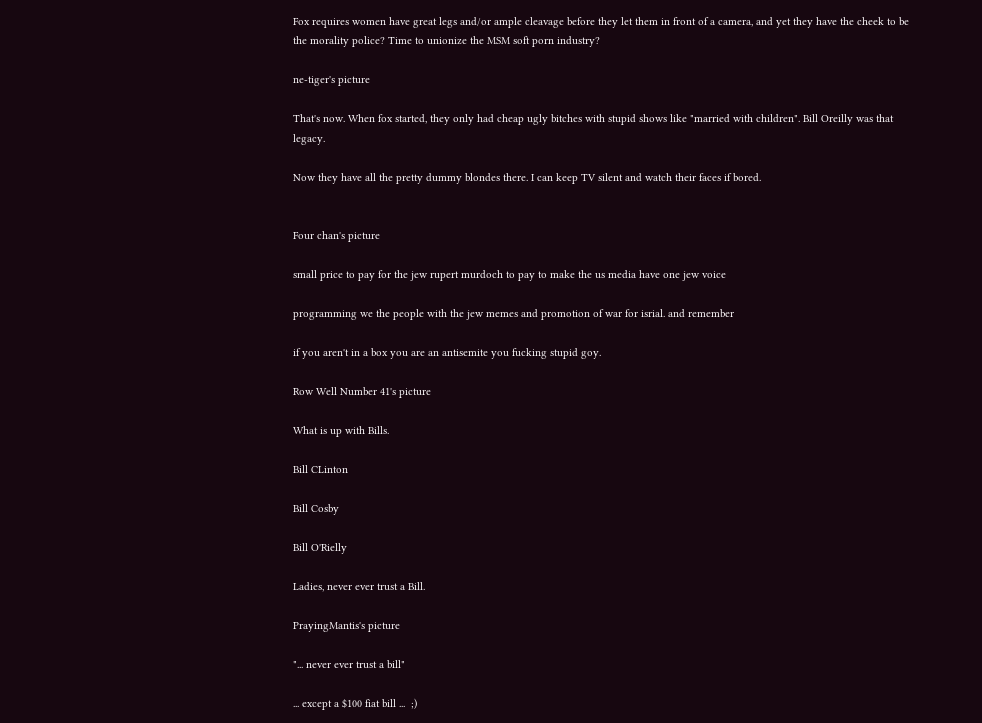Fox requires women have great legs and/or ample cleavage before they let them in front of a camera, and yet they have the cheek to be the morality police? Time to unionize the MSM soft porn industry?

ne-tiger's picture

That's now. When fox started, they only had cheap ugly bitches with stupid shows like "married with children". Bill Oreilly was that legacy.

Now they have all the pretty dummy blondes there. I can keep TV silent and watch their faces if bored.


Four chan's picture

small price to pay for the jew rupert murdoch to pay to make the us media have one jew voice

programming we the people with the jew memes and promotion of war for isrial. and remember

if you aren't in a box you are an antisemite you fucking stupid goy.

Row Well Number 41's picture

What is up with Bills.

Bill CLinton

Bill Cosby

Bill O'Rielly

Ladies, never ever trust a Bill.

PrayingMantis's picture

"... never ever trust a bill"

... except a $100 fiat bill ...  ;)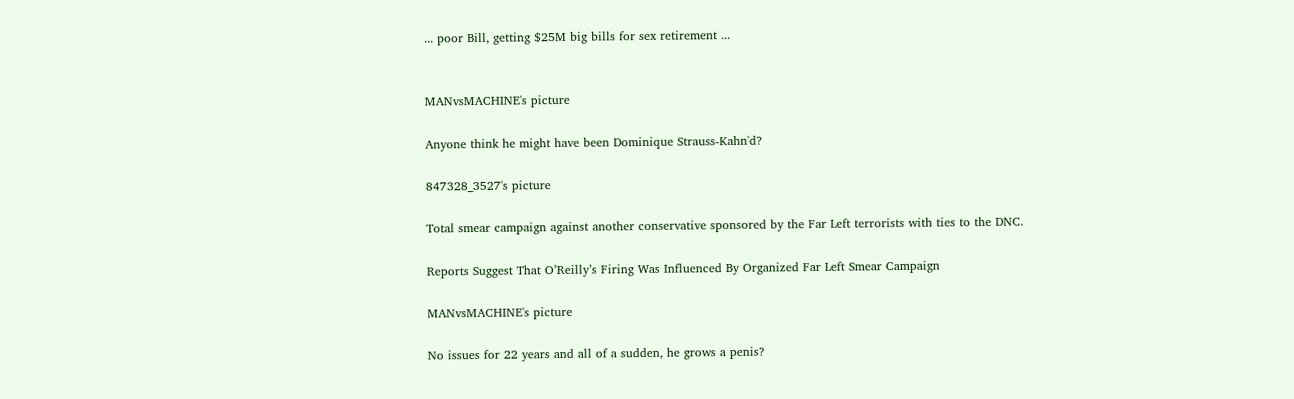... poor Bill, getting $25M big bills for sex retirement ...


MANvsMACHINE's picture

Anyone think he might have been Dominique Strauss-Kahn'd?

847328_3527's picture

Total smear campaign against another conservative sponsored by the Far Left terrorists with ties to the DNC.

Reports Suggest That O’Reilly’s Firing Was Influenced By Organized Far Left Smear Campaign

MANvsMACHINE's picture

No issues for 22 years and all of a sudden, he grows a penis?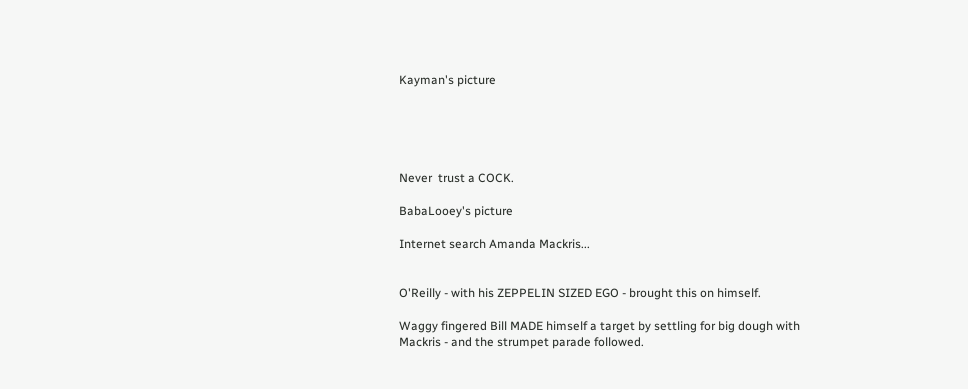Kayman's picture





Never  trust a COCK.

BabaLooey's picture

Internet search Amanda Mackris...


O'Reilly - with his ZEPPELIN SIZED EGO - brought this on himself.

Waggy fingered Bill MADE himself a target by settling for big dough with Mackris - and the strumpet parade followed.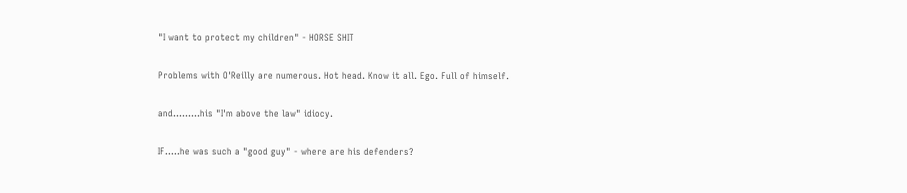"I want to protect my children" - HORSE SHIT

Problems with O'Reilly are numerous. Hot head. Know it all. Ego. Full of himself.

and.........his "I'm above the law" idiocy.

IF.....he was such a "good guy" - where are his defenders?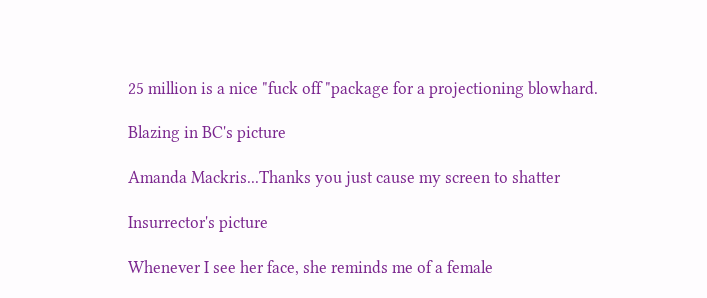25 million is a nice "fuck off "package for a projectioning blowhard.

Blazing in BC's picture

Amanda Mackris...Thanks you just cause my screen to shatter

Insurrector's picture

Whenever I see her face, she reminds me of a female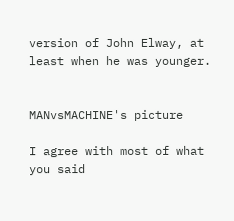version of John Elway, at least when he was younger.


MANvsMACHINE's picture

I agree with most of what you said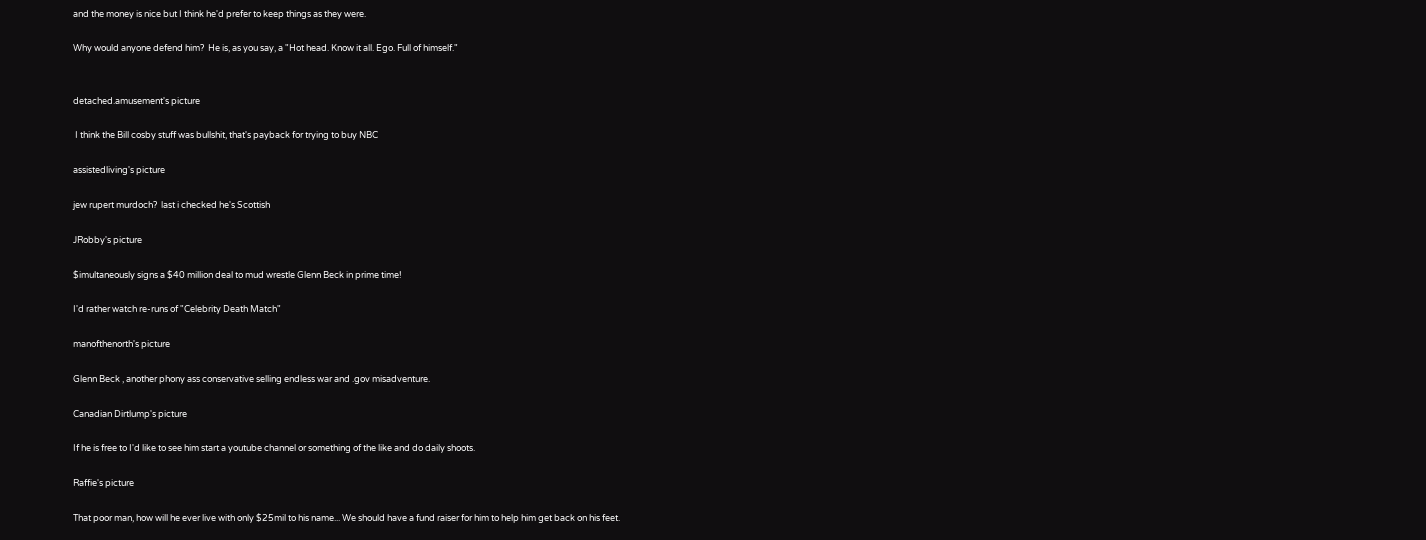and the money is nice but I think he'd prefer to keep things as they were.

Why would anyone defend him?  He is, as you say, a "Hot head. Know it all. Ego. Full of himself."


detached.amusement's picture

 I think the Bill cosby stuff was bullshit, that's payback for trying to buy NBC

assistedliving's picture

jew rupert murdoch?  last i checked he's Scottish

JRobby's picture

$imultaneously signs a $40 million deal to mud wrestle Glenn Beck in prime time!

I'd rather watch re-runs of "Celebrity Death Match"

manofthenorth's picture

Glenn Beck , another phony ass conservative selling endless war and .gov misadventure.

Canadian Dirtlump's picture

If he is free to I'd like to see him start a youtube channel or something of the like and do daily shoots.

Raffie's picture

That poor man, how will he ever live with only $25mil to his name... We should have a fund raiser for him to help him get back on his feet.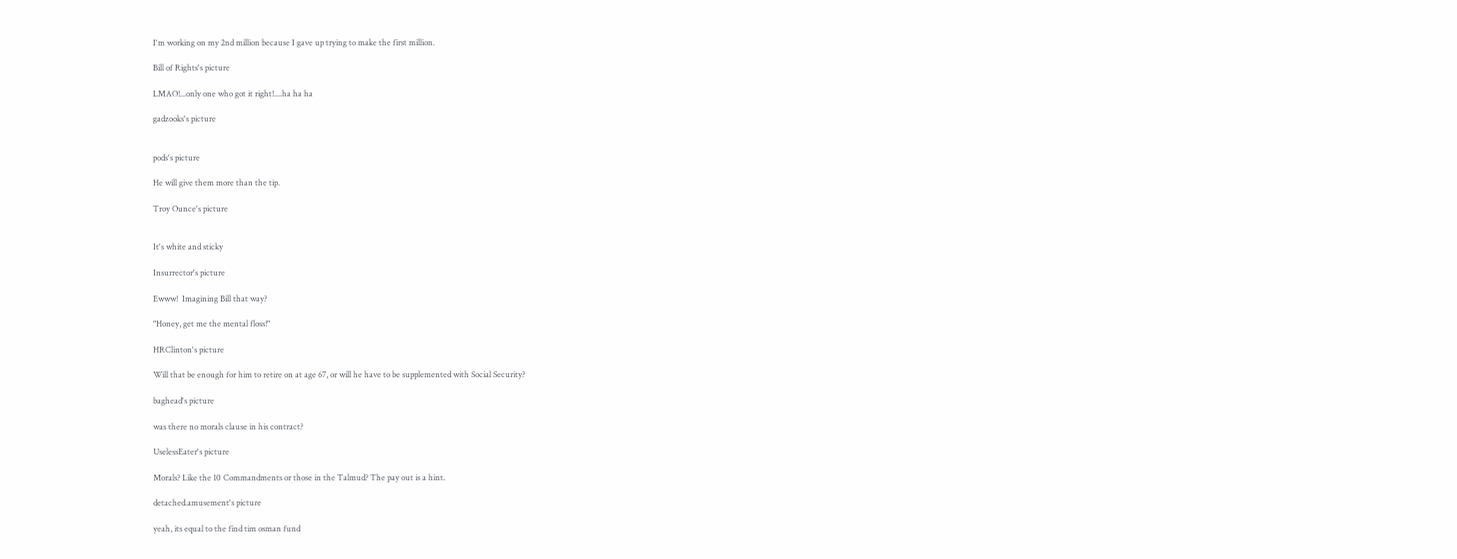I'm working on my 2nd million because I gave up trying to make the first million.

Bill of Rights's picture

LMAO!...only one who got it right!....ha ha ha

gadzooks's picture


pods's picture

He will give them more than the tip.

Troy Ounce's picture


It's white and sticky

Insurrector's picture

Ewww!  Imagining Bill that way?

"Honey, get me the mental floss!"

HRClinton's picture

Will that be enough for him to retire on at age 67, or will he have to be supplemented with Social Security?

baghead's picture

was there no morals clause in his contract?

UselessEater's picture

Morals? Like the 10 Commandments or those in the Talmud? The pay out is a hint.

detached.amusement's picture

yeah, its equal to the find tim osman fund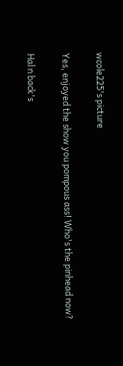wcole225's picture

Yes, enjoyed the show you pompous ass! Who's the pinhead now?

Hal n back's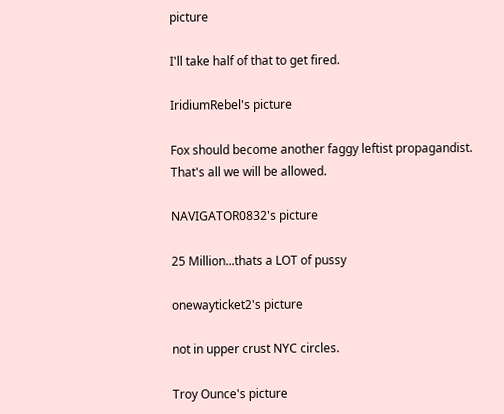picture

I'll take half of that to get fired.

IridiumRebel's picture

Fox should become another faggy leftist propagandist.
That's all we will be allowed.

NAVIGATOR0832's picture

25 Million...thats a LOT of pussy

onewayticket2's picture

not in upper crust NYC circles.

Troy Ounce's picture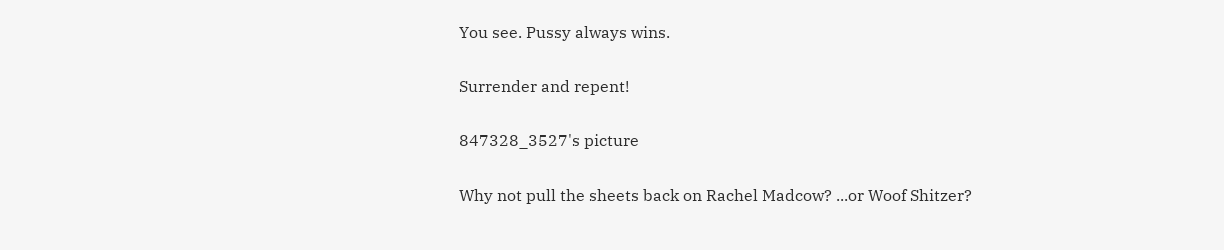You see. Pussy always wins.

Surrender and repent!

847328_3527's picture

Why not pull the sheets back on Rachel Madcow? ...or Woof Shitzer?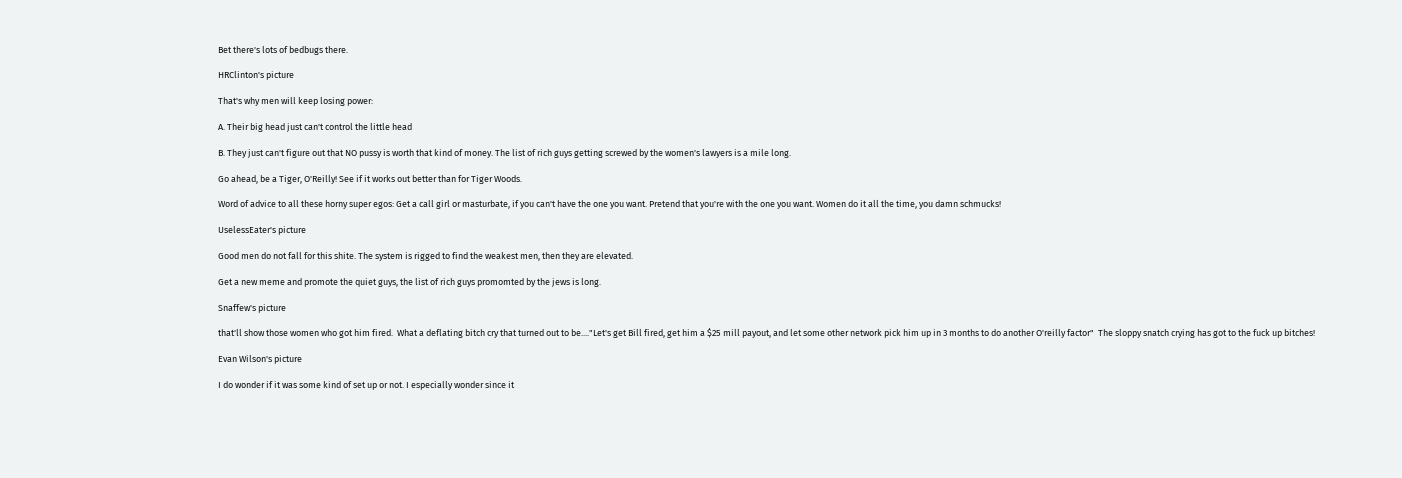Bet there's lots of bedbugs there.

HRClinton's picture

That's why men will keep losing power:

A. Their big head just can't control the little head

B. They just can't figure out that NO pussy is worth that kind of money. The list of rich guys getting screwed by the women's lawyers is a mile long.

Go ahead, be a Tiger, O'Reilly! See if it works out better than for Tiger Woods.

Word of advice to all these horny super egos: Get a call girl or masturbate, if you can't have the one you want. Pretend that you're with the one you want. Women do it all the time, you damn schmucks!

UselessEater's picture

Good men do not fall for this shite. The system is rigged to find the weakest men, then they are elevated.

Get a new meme and promote the quiet guys, the list of rich guys promomted by the jews is long.

Snaffew's picture

that'll show those women who got him fired.  What a deflating bitch cry that turned out to be...."Let's get Bill fired, get him a $25 mill payout, and let some other network pick him up in 3 months to do another O'reilly factor"  The sloppy snatch crying has got to the fuck up bitches!

Evan Wilson's picture

I do wonder if it was some kind of set up or not. I especially wonder since it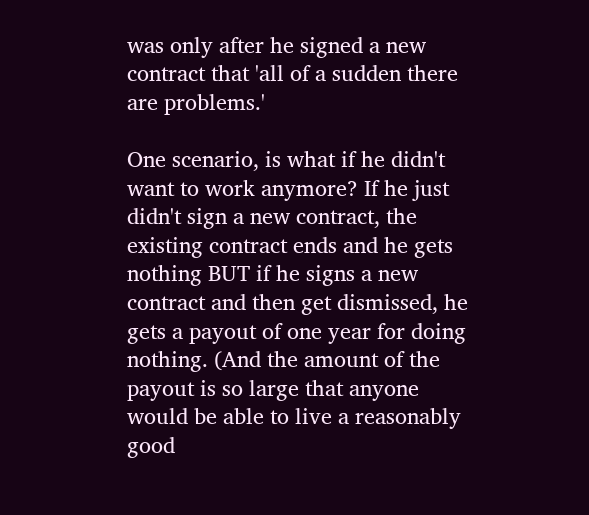was only after he signed a new contract that 'all of a sudden there are problems.'

One scenario, is what if he didn't want to work anymore? If he just didn't sign a new contract, the existing contract ends and he gets nothing BUT if he signs a new contract and then get dismissed, he gets a payout of one year for doing nothing. (And the amount of the payout is so large that anyone would be able to live a reasonably good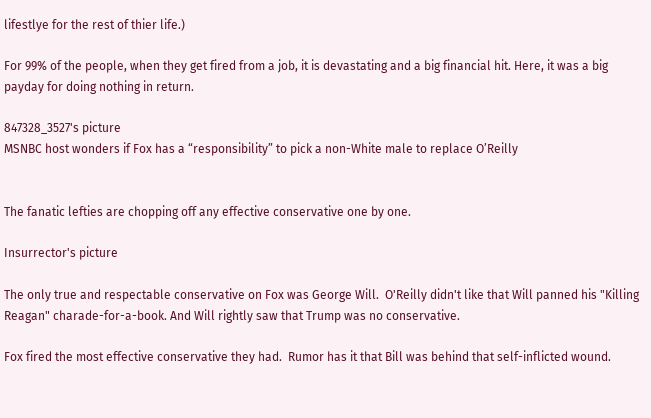lifestlye for the rest of thier life.)

For 99% of the people, when they get fired from a job, it is devastating and a big financial hit. Here, it was a big payday for doing nothing in return.

847328_3527's picture
MSNBC host wonders if Fox has a “responsibility” to pick a non-White male to replace O’Reilly


The fanatic lefties are chopping off any effective conservative one by one.

Insurrector's picture

The only true and respectable conservative on Fox was George Will.  O'Reilly didn't like that Will panned his "Killing Reagan" charade-for-a-book. And Will rightly saw that Trump was no conservative.

Fox fired the most effective conservative they had.  Rumor has it that Bill was behind that self-inflicted wound.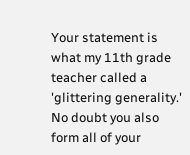Your statement is what my 11th grade teacher called a 'glittering generality.'  No doubt you also form all of your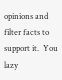opinions and filter facts to support it.  You lazy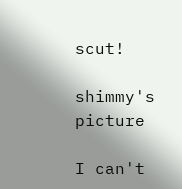scut!

shimmy's picture

I can't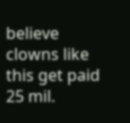believe clowns like this get paid 25 mil.